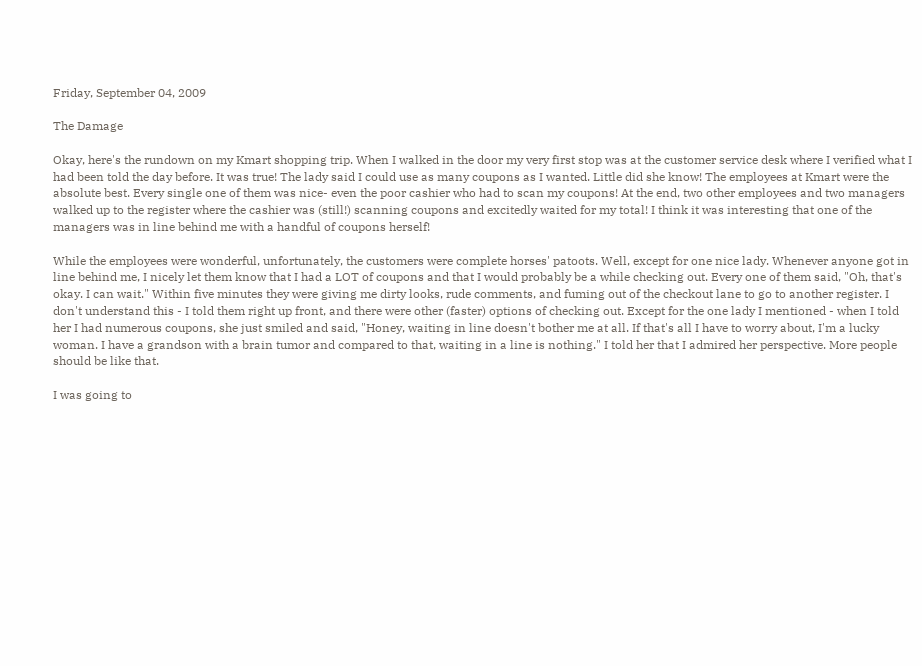Friday, September 04, 2009

The Damage

Okay, here's the rundown on my Kmart shopping trip. When I walked in the door my very first stop was at the customer service desk where I verified what I had been told the day before. It was true! The lady said I could use as many coupons as I wanted. Little did she know! The employees at Kmart were the absolute best. Every single one of them was nice- even the poor cashier who had to scan my coupons! At the end, two other employees and two managers walked up to the register where the cashier was (still!) scanning coupons and excitedly waited for my total! I think it was interesting that one of the managers was in line behind me with a handful of coupons herself!

While the employees were wonderful, unfortunately, the customers were complete horses' patoots. Well, except for one nice lady. Whenever anyone got in line behind me, I nicely let them know that I had a LOT of coupons and that I would probably be a while checking out. Every one of them said, "Oh, that's okay. I can wait." Within five minutes they were giving me dirty looks, rude comments, and fuming out of the checkout lane to go to another register. I don't understand this - I told them right up front, and there were other (faster) options of checking out. Except for the one lady I mentioned - when I told her I had numerous coupons, she just smiled and said, "Honey, waiting in line doesn't bother me at all. If that's all I have to worry about, I'm a lucky woman. I have a grandson with a brain tumor and compared to that, waiting in a line is nothing." I told her that I admired her perspective. More people should be like that.

I was going to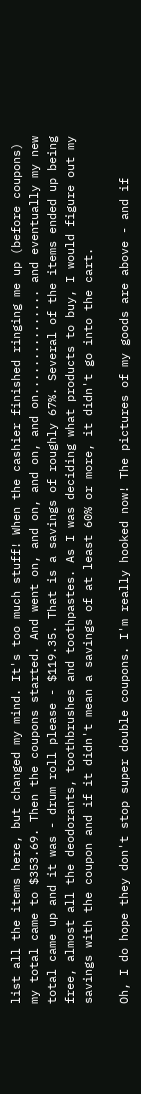list all the items here, but changed my mind. It's too much stuff! When the cashier finished ringing me up (before coupons) my total came to $353.69. Then the coupons started. And went on, and on, and on, and on............... and eventually my new total came up and it was - drum roll please - $119.35. That is a savings of roughly 67%. Several of the items ended up being free, almost all the deodorants, toothbrushes and toothpastes. As I was deciding what products to buy, I would figure out my savings with the coupon and if it didn't mean a savings of at least 60% or more, it didn't go into the cart.

Oh, I do hope they don't stop super double coupons. I'm really hooked now! The pictures of my goods are above - and if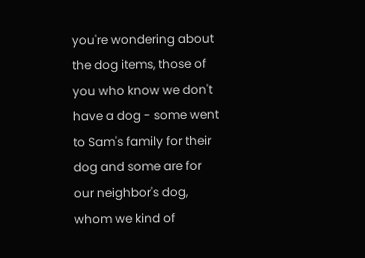you're wondering about the dog items, those of you who know we don't have a dog - some went to Sam's family for their dog and some are for our neighbor's dog, whom we kind of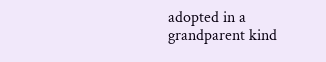adopted in a grandparent kind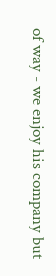of way - we enjoy his company but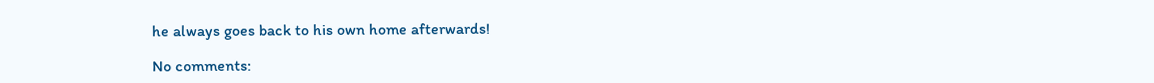he always goes back to his own home afterwards!

No comments: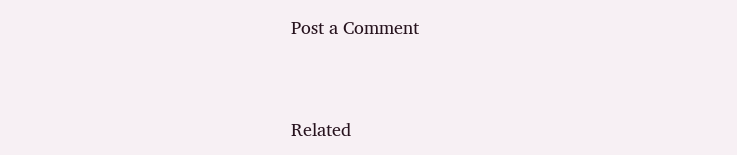Post a Comment


Related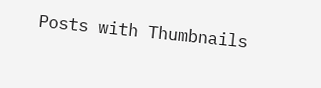Posts with Thumbnails